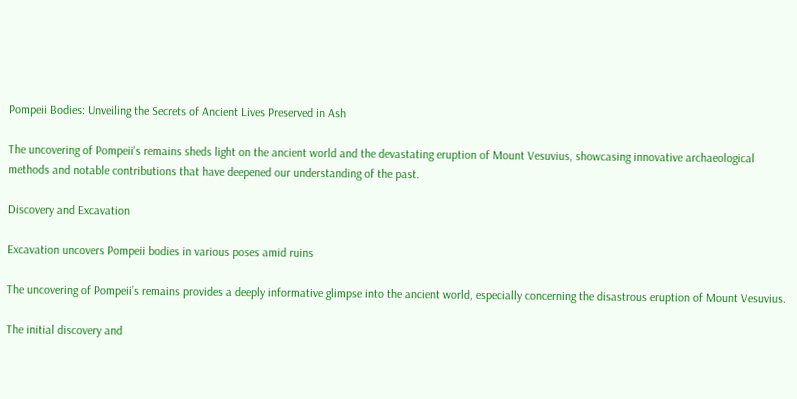Pompeii Bodies: Unveiling the Secrets of Ancient Lives Preserved in Ash

The uncovering of Pompeii's remains sheds light on the ancient world and the devastating eruption of Mount Vesuvius, showcasing innovative archaeological methods and notable contributions that have deepened our understanding of the past.

Discovery and Excavation

Excavation uncovers Pompeii bodies in various poses amid ruins

The uncovering of Pompeii’s remains provides a deeply informative glimpse into the ancient world, especially concerning the disastrous eruption of Mount Vesuvius.

The initial discovery and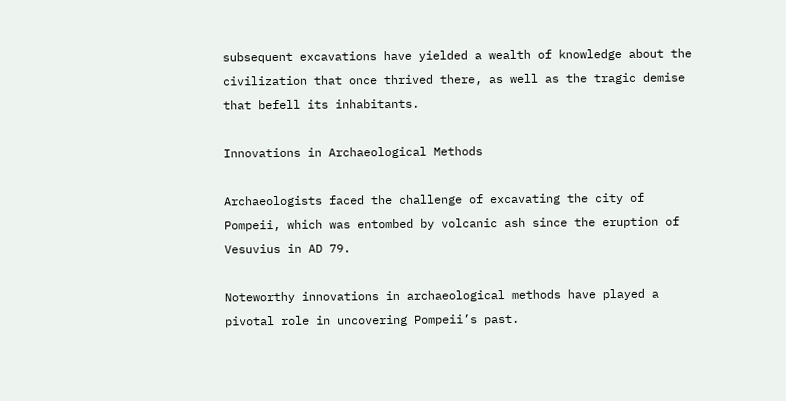subsequent excavations have yielded a wealth of knowledge about the civilization that once thrived there, as well as the tragic demise that befell its inhabitants.

Innovations in Archaeological Methods

Archaeologists faced the challenge of excavating the city of Pompeii, which was entombed by volcanic ash since the eruption of Vesuvius in AD 79.

Noteworthy innovations in archaeological methods have played a pivotal role in uncovering Pompeii’s past.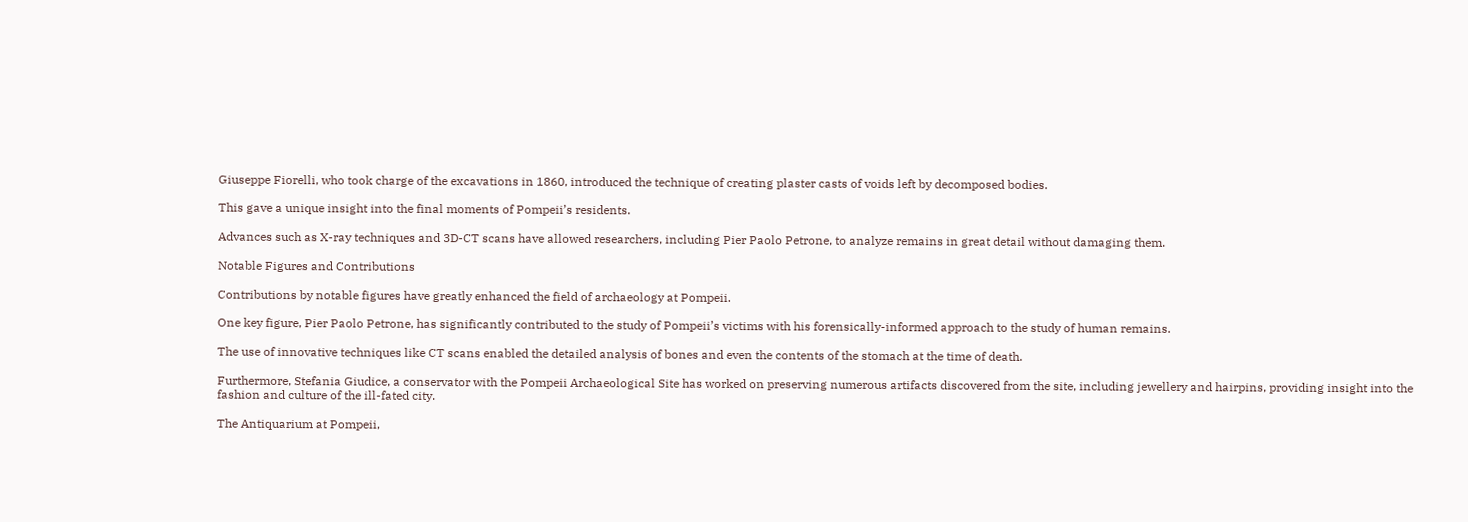Giuseppe Fiorelli, who took charge of the excavations in 1860, introduced the technique of creating plaster casts of voids left by decomposed bodies.

This gave a unique insight into the final moments of Pompeii’s residents.

Advances such as X-ray techniques and 3D-CT scans have allowed researchers, including Pier Paolo Petrone, to analyze remains in great detail without damaging them.

Notable Figures and Contributions

Contributions by notable figures have greatly enhanced the field of archaeology at Pompeii.

One key figure, Pier Paolo Petrone, has significantly contributed to the study of Pompeii’s victims with his forensically-informed approach to the study of human remains.

The use of innovative techniques like CT scans enabled the detailed analysis of bones and even the contents of the stomach at the time of death.

Furthermore, Stefania Giudice, a conservator with the Pompeii Archaeological Site has worked on preserving numerous artifacts discovered from the site, including jewellery and hairpins, providing insight into the fashion and culture of the ill-fated city.

The Antiquarium at Pompeii,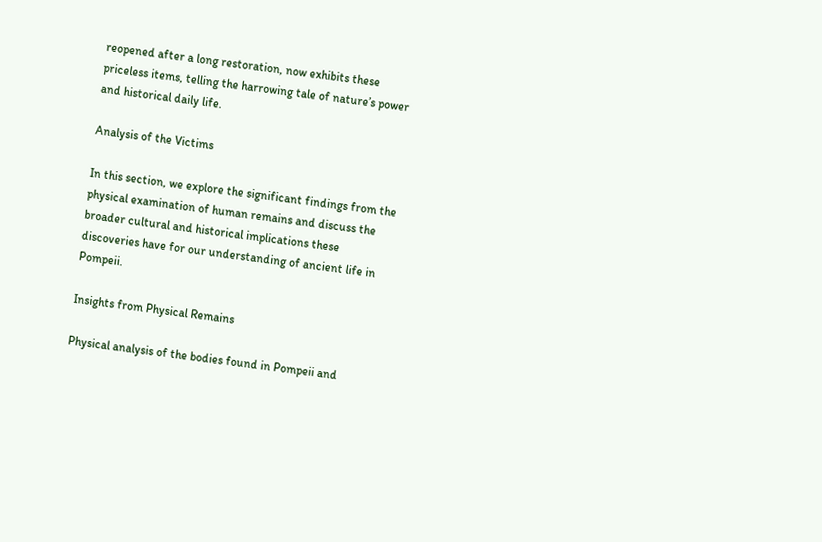reopened after a long restoration, now exhibits these priceless items, telling the harrowing tale of nature’s power and historical daily life.

Analysis of the Victims

In this section, we explore the significant findings from the physical examination of human remains and discuss the broader cultural and historical implications these discoveries have for our understanding of ancient life in Pompeii.

Insights from Physical Remains

Physical analysis of the bodies found in Pompeii and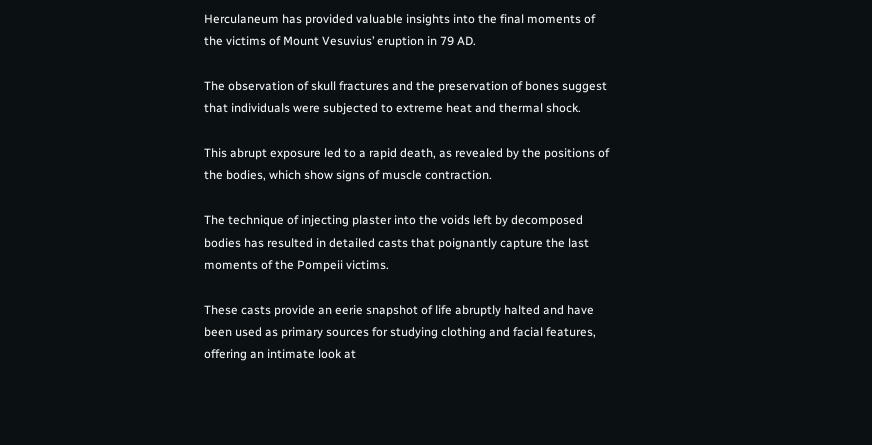Herculaneum has provided valuable insights into the final moments of the victims of Mount Vesuvius’ eruption in 79 AD.

The observation of skull fractures and the preservation of bones suggest that individuals were subjected to extreme heat and thermal shock.

This abrupt exposure led to a rapid death, as revealed by the positions of the bodies, which show signs of muscle contraction.

The technique of injecting plaster into the voids left by decomposed bodies has resulted in detailed casts that poignantly capture the last moments of the Pompeii victims.

These casts provide an eerie snapshot of life abruptly halted and have been used as primary sources for studying clothing and facial features, offering an intimate look at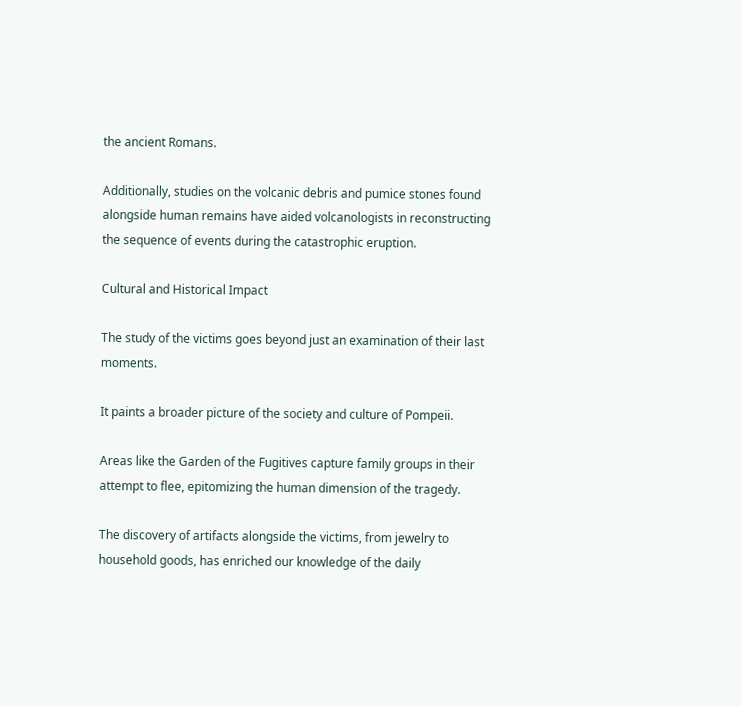the ancient Romans.

Additionally, studies on the volcanic debris and pumice stones found alongside human remains have aided volcanologists in reconstructing the sequence of events during the catastrophic eruption.

Cultural and Historical Impact

The study of the victims goes beyond just an examination of their last moments.

It paints a broader picture of the society and culture of Pompeii.

Areas like the Garden of the Fugitives capture family groups in their attempt to flee, epitomizing the human dimension of the tragedy.

The discovery of artifacts alongside the victims, from jewelry to household goods, has enriched our knowledge of the daily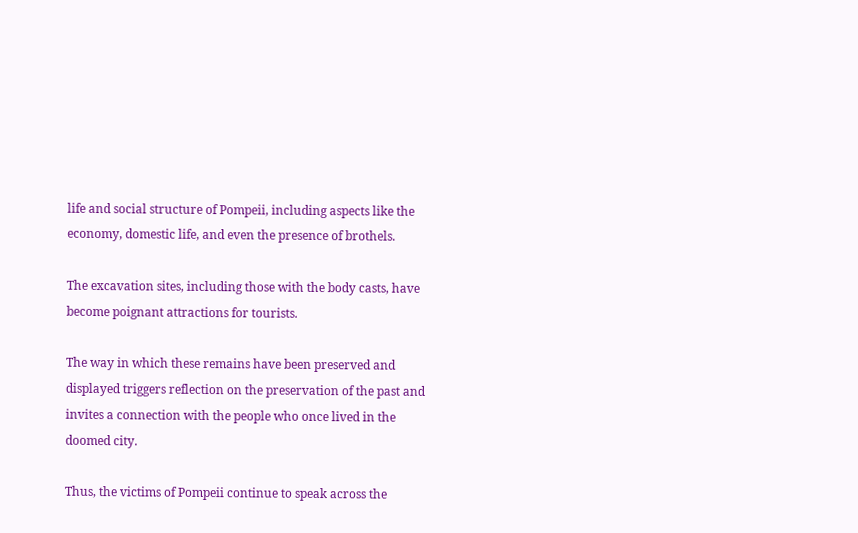life and social structure of Pompeii, including aspects like the economy, domestic life, and even the presence of brothels.

The excavation sites, including those with the body casts, have become poignant attractions for tourists.

The way in which these remains have been preserved and displayed triggers reflection on the preservation of the past and invites a connection with the people who once lived in the doomed city.

Thus, the victims of Pompeii continue to speak across the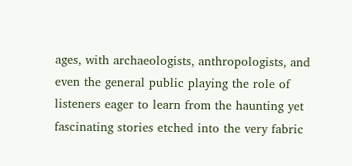ages, with archaeologists, anthropologists, and even the general public playing the role of listeners eager to learn from the haunting yet fascinating stories etched into the very fabric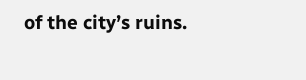of the city’s ruins.